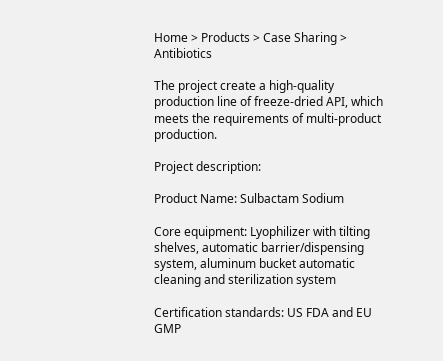Home > Products > Case Sharing > Antibiotics

The project create a high-quality production line of freeze-dried API, which meets the requirements of multi-product production.

Project description:

Product Name: Sulbactam Sodium

Core equipment: Lyophilizer with tilting shelves, automatic barrier/dispensing system, aluminum bucket automatic cleaning and sterilization system

Certification standards: US FDA and EU GMP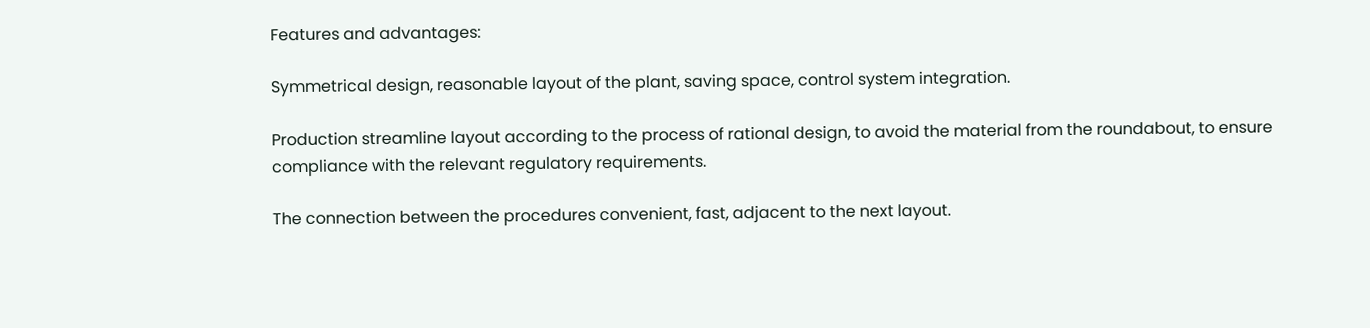Features and advantages:

Symmetrical design, reasonable layout of the plant, saving space, control system integration.

Production streamline layout according to the process of rational design, to avoid the material from the roundabout, to ensure compliance with the relevant regulatory requirements.

The connection between the procedures convenient, fast, adjacent to the next layout.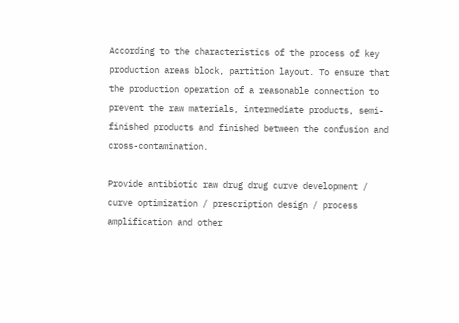According to the characteristics of the process of key production areas block, partition layout. To ensure that the production operation of a reasonable connection to prevent the raw materials, intermediate products, semi-finished products and finished between the confusion and cross-contamination.

Provide antibiotic raw drug drug curve development / curve optimization / prescription design / process amplification and other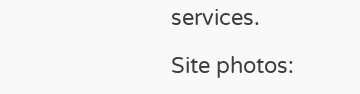services.

Site photos: